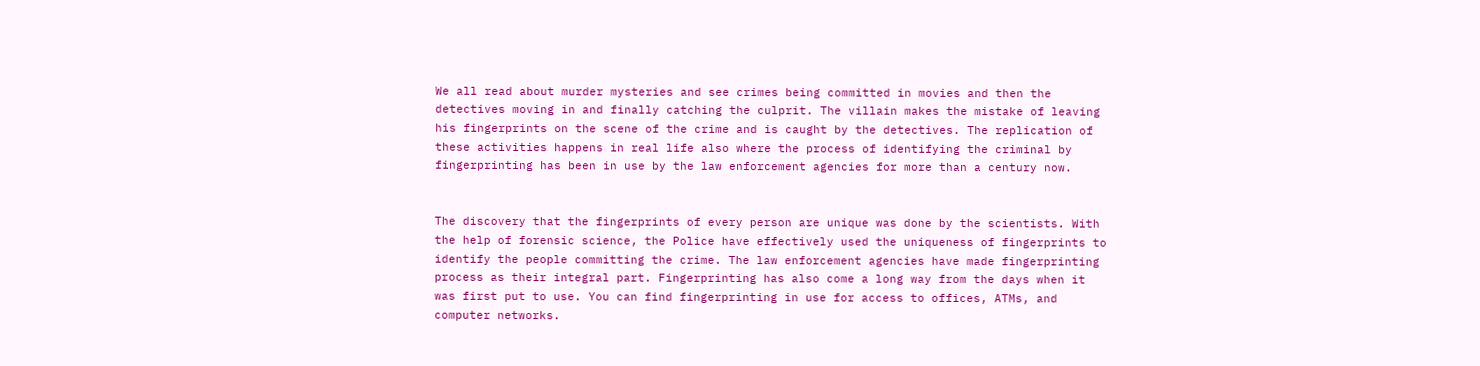We all read about murder mysteries and see crimes being committed in movies and then the detectives moving in and finally catching the culprit. The villain makes the mistake of leaving his fingerprints on the scene of the crime and is caught by the detectives. The replication of these activities happens in real life also where the process of identifying the criminal by fingerprinting has been in use by the law enforcement agencies for more than a century now.


The discovery that the fingerprints of every person are unique was done by the scientists. With the help of forensic science, the Police have effectively used the uniqueness of fingerprints to identify the people committing the crime. The law enforcement agencies have made fingerprinting process as their integral part. Fingerprinting has also come a long way from the days when it was first put to use. You can find fingerprinting in use for access to offices, ATMs, and computer networks.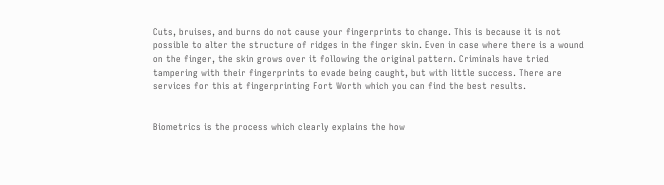Cuts, bruises, and burns do not cause your fingerprints to change. This is because it is not possible to alter the structure of ridges in the finger skin. Even in case where there is a wound on the finger, the skin grows over it following the original pattern. Criminals have tried tampering with their fingerprints to evade being caught, but with little success. There are services for this at fingerprinting Fort Worth which you can find the best results.


Biometrics is the process which clearly explains the how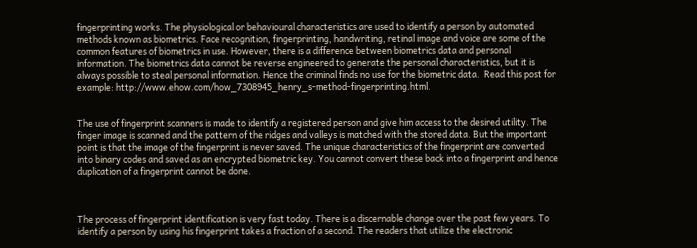fingerprinting works. The physiological or behavioural characteristics are used to identify a person by automated methods known as biometrics. Face recognition, fingerprinting, handwriting, retinal image and voice are some of the common features of biometrics in use. However, there is a difference between biometrics data and personal information. The biometrics data cannot be reverse engineered to generate the personal characteristics, but it is always possible to steal personal information. Hence the criminal finds no use for the biometric data.  Read this post for example: http://www.ehow.com/how_7308945_henry_s-method-fingerprinting.html.


The use of fingerprint scanners is made to identify a registered person and give him access to the desired utility. The finger image is scanned and the pattern of the ridges and valleys is matched with the stored data. But the important point is that the image of the fingerprint is never saved. The unique characteristics of the fingerprint are converted into binary codes and saved as an encrypted biometric key. You cannot convert these back into a fingerprint and hence duplication of a fingerprint cannot be done.



The process of fingerprint identification is very fast today. There is a discernable change over the past few years. To identify a person by using his fingerprint takes a fraction of a second. The readers that utilize the electronic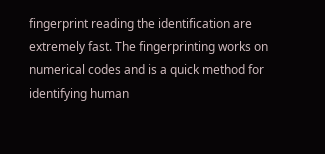fingerprint reading the identification are extremely fast. The fingerprinting works on numerical codes and is a quick method for identifying human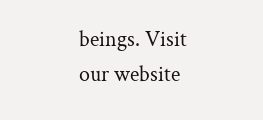beings. Visit our website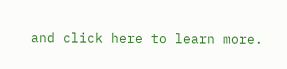and click here to learn more.